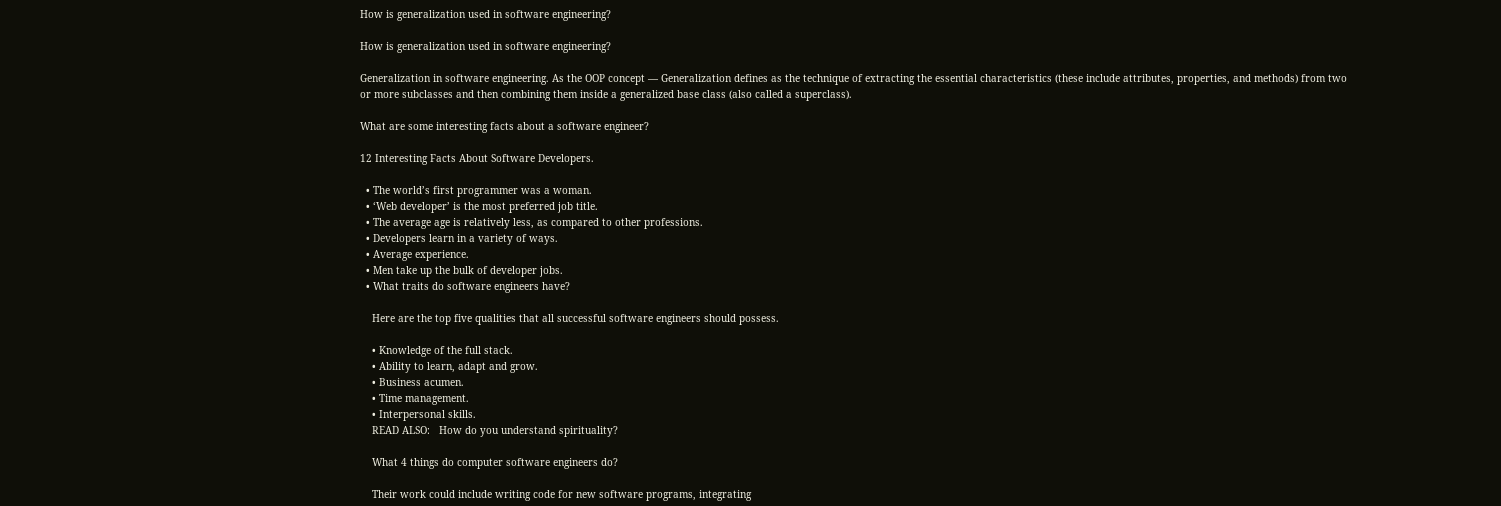How is generalization used in software engineering?

How is generalization used in software engineering?

Generalization in software engineering. As the OOP concept — Generalization defines as the technique of extracting the essential characteristics (these include attributes, properties, and methods) from two or more subclasses and then combining them inside a generalized base class (also called a superclass).

What are some interesting facts about a software engineer?

12 Interesting Facts About Software Developers.

  • The world’s first programmer was a woman.
  • ‘Web developer’ is the most preferred job title.
  • The average age is relatively less, as compared to other professions.
  • Developers learn in a variety of ways.
  • Average experience.
  • Men take up the bulk of developer jobs.
  • What traits do software engineers have?

    Here are the top five qualities that all successful software engineers should possess.

    • Knowledge of the full stack.
    • Ability to learn, adapt and grow.
    • Business acumen.
    • Time management.
    • Interpersonal skills.
    READ ALSO:   How do you understand spirituality?

    What 4 things do computer software engineers do?

    Their work could include writing code for new software programs, integrating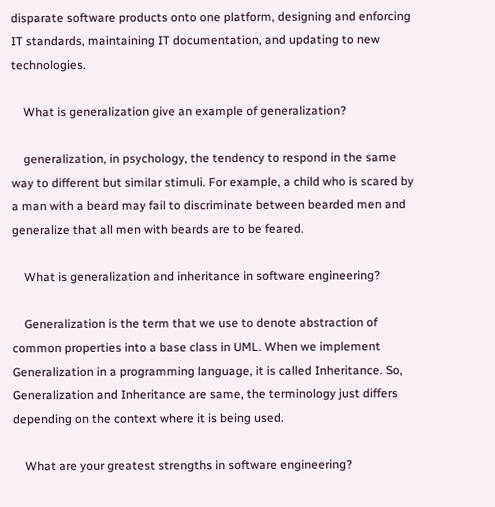disparate software products onto one platform, designing and enforcing IT standards, maintaining IT documentation, and updating to new technologies.

    What is generalization give an example of generalization?

    generalization, in psychology, the tendency to respond in the same way to different but similar stimuli. For example, a child who is scared by a man with a beard may fail to discriminate between bearded men and generalize that all men with beards are to be feared.

    What is generalization and inheritance in software engineering?

    Generalization is the term that we use to denote abstraction of common properties into a base class in UML. When we implement Generalization in a programming language, it is called Inheritance. So, Generalization and Inheritance are same, the terminology just differs depending on the context where it is being used.

    What are your greatest strengths in software engineering?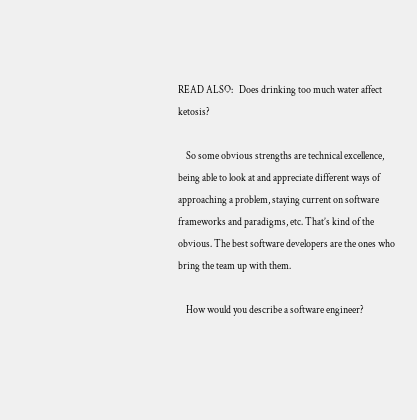READ ALSO:   Does drinking too much water affect ketosis?

    So some obvious strengths are technical excellence, being able to look at and appreciate different ways of approaching a problem, staying current on software frameworks and paradigms, etc. That’s kind of the obvious. The best software developers are the ones who bring the team up with them.

    How would you describe a software engineer?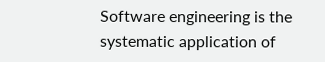Software engineering is the systematic application of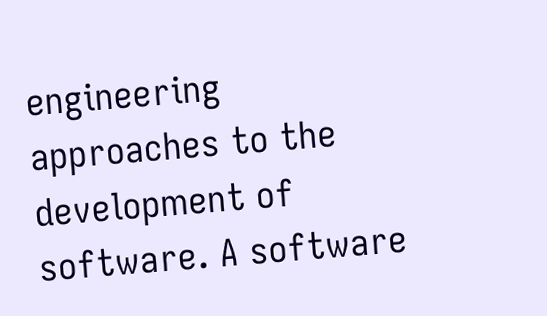engineering approaches to the development of software. A software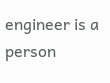engineer is a person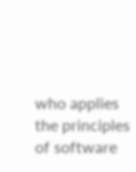who applies the principles of software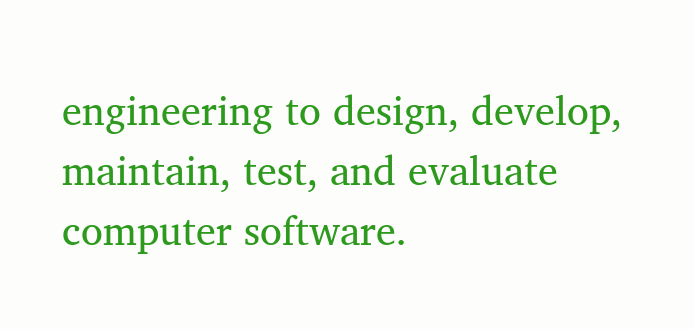engineering to design, develop, maintain, test, and evaluate computer software.